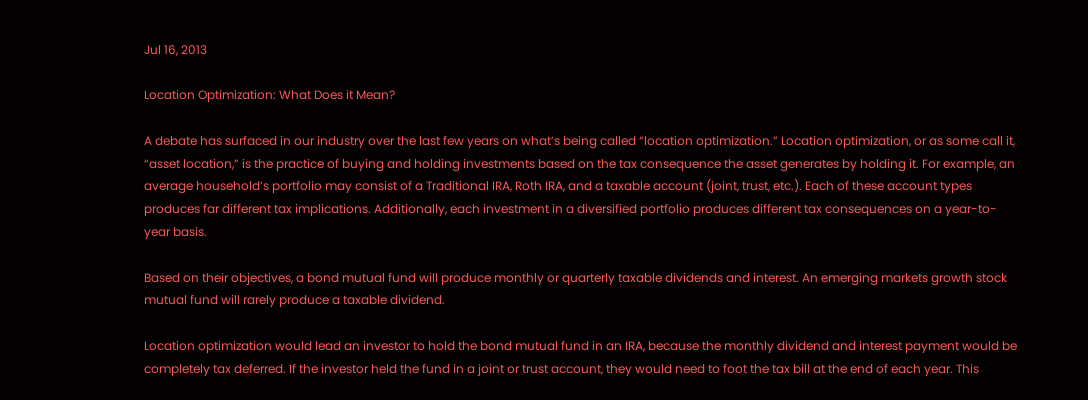Jul 16, 2013

Location Optimization: What Does it Mean?

A debate has surfaced in our industry over the last few years on what’s being called “location optimization.” Location optimization, or as some call it, “asset location,” is the practice of buying and holding investments based on the tax consequence the asset generates by holding it. For example, an average household’s portfolio may consist of a Traditional IRA, Roth IRA, and a taxable account (joint, trust, etc.). Each of these account types produces far different tax implications. Additionally, each investment in a diversified portfolio produces different tax consequences on a year-to-year basis.

Based on their objectives, a bond mutual fund will produce monthly or quarterly taxable dividends and interest. An emerging markets growth stock mutual fund will rarely produce a taxable dividend.

Location optimization would lead an investor to hold the bond mutual fund in an IRA, because the monthly dividend and interest payment would be completely tax deferred. If the investor held the fund in a joint or trust account, they would need to foot the tax bill at the end of each year. This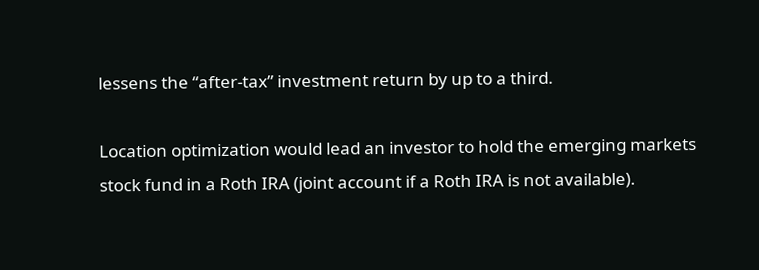lessens the “after-tax” investment return by up to a third.

Location optimization would lead an investor to hold the emerging markets stock fund in a Roth IRA (joint account if a Roth IRA is not available).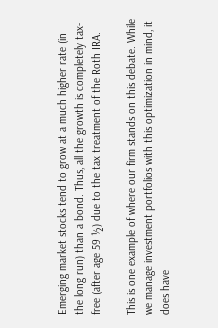Emerging market stocks tend to grow at a much higher rate (in the long run) than a bond. Thus, all the growth is completely tax-free (after age 59 ½) due to the tax treatment of the Roth IRA.

This is one example of where our firm stands on this debate. While we manage investment portfolios with this optimization in mind, it does have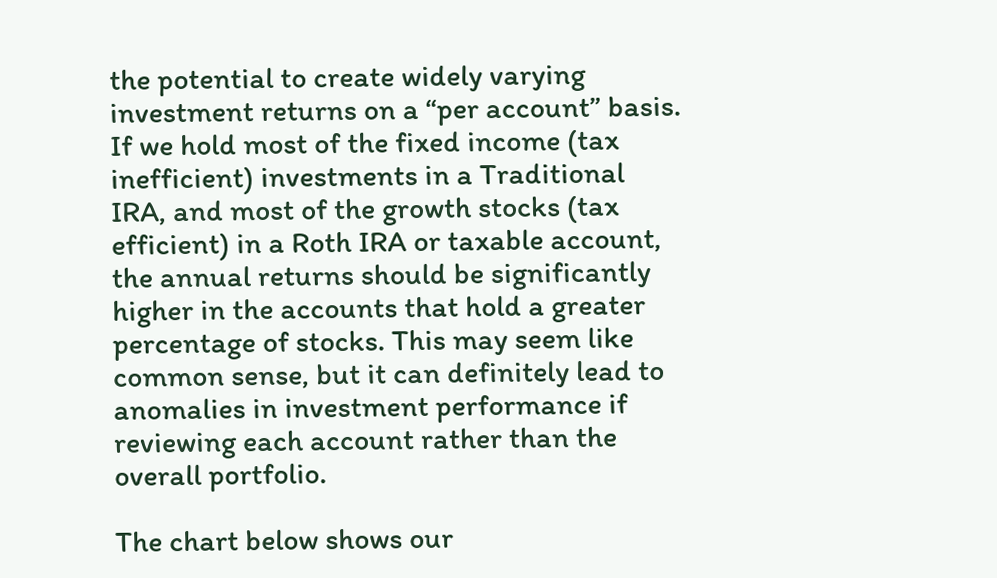the potential to create widely varying investment returns on a “per account” basis. If we hold most of the fixed income (tax inefficient) investments in a Traditional IRA, and most of the growth stocks (tax efficient) in a Roth IRA or taxable account, the annual returns should be significantly higher in the accounts that hold a greater percentage of stocks. This may seem like common sense, but it can definitely lead to anomalies in investment performance if reviewing each account rather than the overall portfolio.

The chart below shows our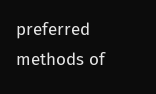preferred methods of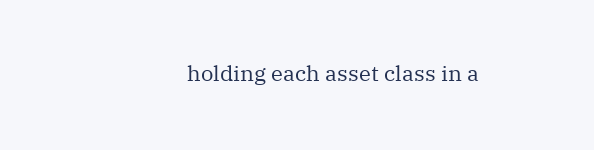holding each asset class in a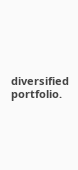diversified portfolio.